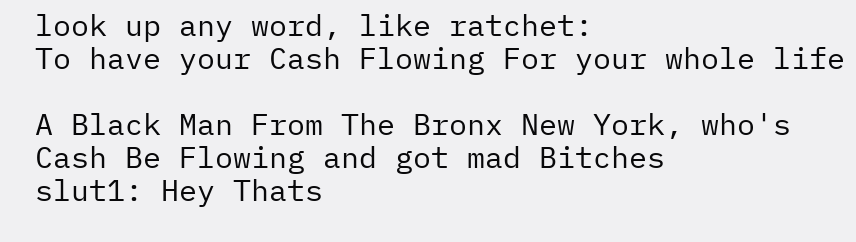look up any word, like ratchet:
To have your Cash Flowing For your whole life

A Black Man From The Bronx New York, who's Cash Be Flowing and got mad Bitches
slut1: Hey Thats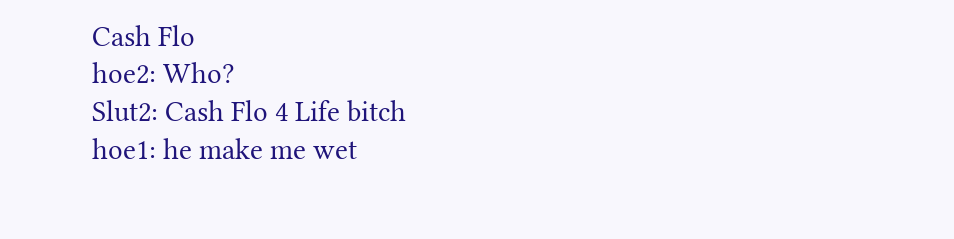Cash Flo
hoe2: Who?
Slut2: Cash Flo 4 Life bitch
hoe1: he make me wet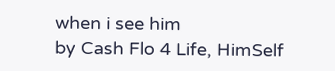when i see him
by Cash Flo 4 Life, HimSelf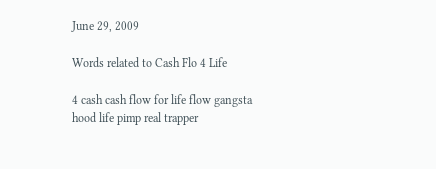June 29, 2009

Words related to Cash Flo 4 Life

4 cash cash flow for life flow gangsta hood life pimp real trapper